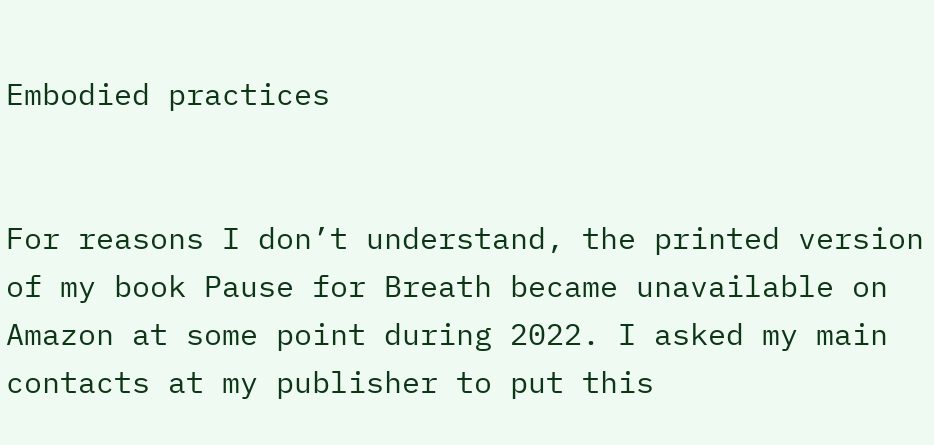Embodied practices


For reasons I don’t understand, the printed version of my book Pause for Breath became unavailable on Amazon at some point during 2022. I asked my main contacts at my publisher to put this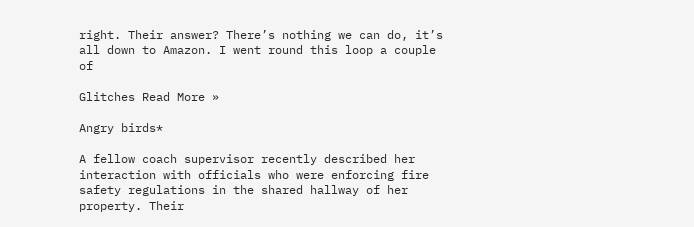right. Their answer? There’s nothing we can do, it’s all down to Amazon. I went round this loop a couple of

Glitches Read More »

Angry birds*

A fellow coach supervisor recently described her interaction with officials who were enforcing fire safety regulations in the shared hallway of her property. Their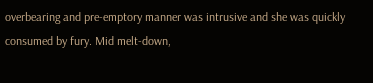overbearing and pre-emptory manner was intrusive and she was quickly consumed by fury. Mid melt-down,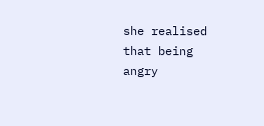she realised that being angry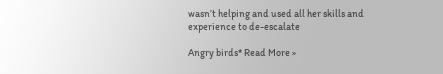wasn’t helping and used all her skills and experience to de-escalate

Angry birds* Read More »